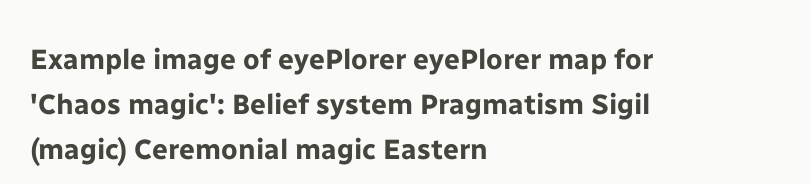Example image of eyePlorer eyePlorer map for 'Chaos magic': Belief system Pragmatism Sigil (magic) Ceremonial magic Eastern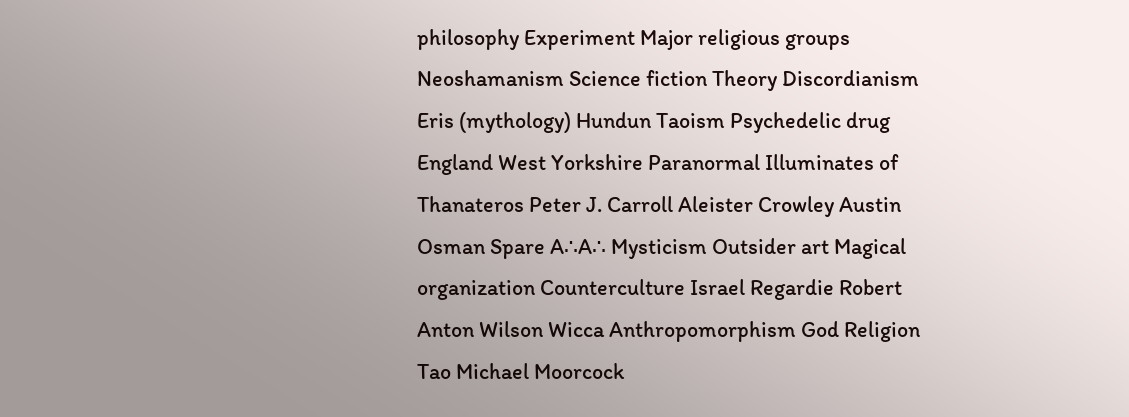philosophy Experiment Major religious groups Neoshamanism Science fiction Theory Discordianism Eris (mythology) Hundun Taoism Psychedelic drug England West Yorkshire Paranormal Illuminates of Thanateros Peter J. Carroll Aleister Crowley Austin Osman Spare A∴A∴ Mysticism Outsider art Magical organization Counterculture Israel Regardie Robert Anton Wilson Wicca Anthropomorphism God Religion Tao Michael Moorcock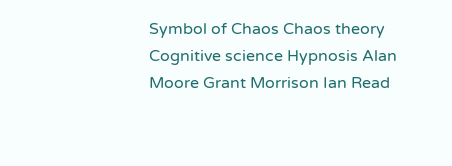Symbol of Chaos Chaos theory Cognitive science Hypnosis Alan Moore Grant Morrison Ian Read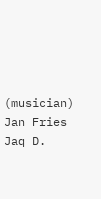(musician) Jan Fries Jaq D.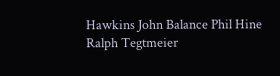Hawkins John Balance Phil Hine Ralph Tegtmeier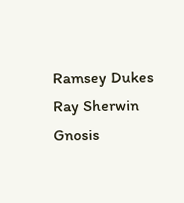Ramsey Dukes Ray Sherwin Gnosis